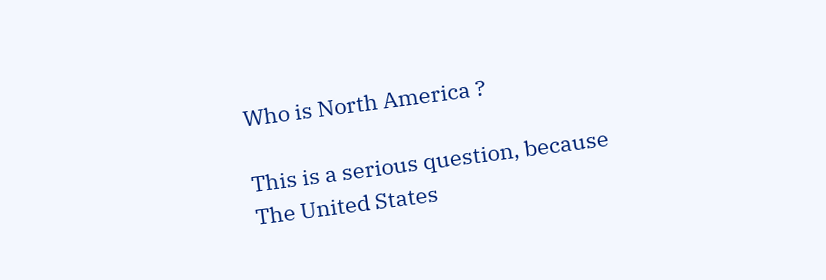Who is North America ?

This is a serious question, because The United States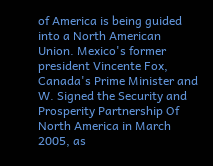of America is being guided into a North American Union. Mexico's former president Vincente Fox, Canada's Prime Minister and W. Signed the Security and Prosperity Partnership Of North America in March 2005, as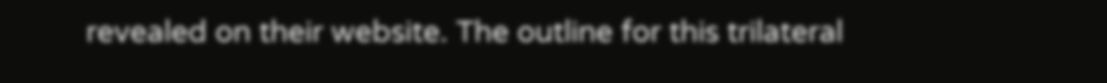revealed on their website. The outline for this trilateral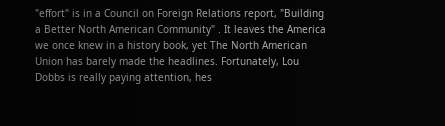"effort" is in a Council on Foreign Relations report, "Building a Better North American Community" . It leaves the America we once knew in a history book, yet The North American Union has barely made the headlines. Fortunately, Lou Dobbs is really paying attention, hes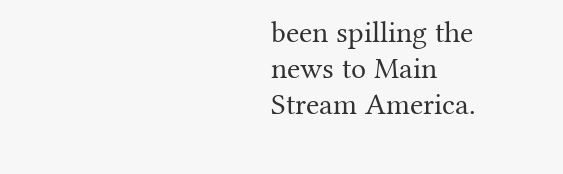been spilling the news to Main Stream America.